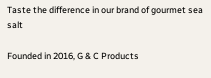Taste the difference in our brand of gourmet sea salt

Founded in 2016, G & C Products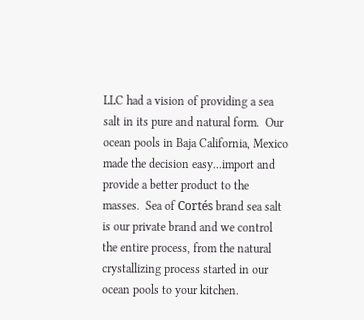LLC had a vision of providing a sea salt in its pure and natural form.  Our ocean pools in Baja California, Mexico made the decision easy...import and provide a better product to the masses.  Sea of Cortés brand sea salt is our private brand and we control the entire process, from the natural crystallizing process started in our ocean pools to your kitchen.